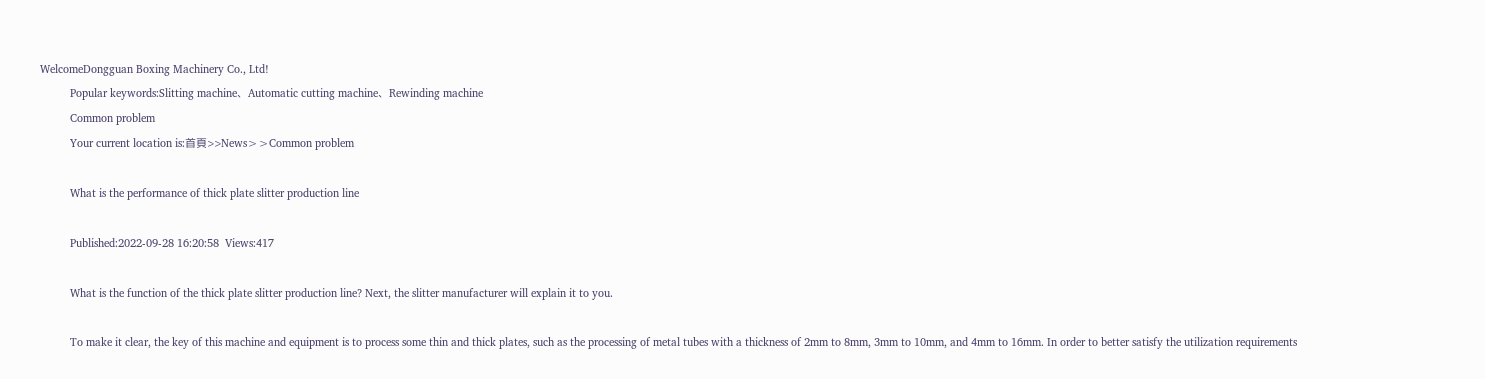WelcomeDongguan Boxing Machinery Co., Ltd!
          Popular keywords:Slitting machine、Automatic cutting machine、Rewinding machine
          Common problem
          Your current location is:首頁>>News>>Common problem

          What is the performance of thick plate slitter production line

          Published:2022-09-28 16:20:58  Views:417

          What is the function of the thick plate slitter production line? Next, the slitter manufacturer will explain it to you.

          To make it clear, the key of this machine and equipment is to process some thin and thick plates, such as the processing of metal tubes with a thickness of 2mm to 8mm, 3mm to 10mm, and 4mm to 16mm. In order to better satisfy the utilization requirements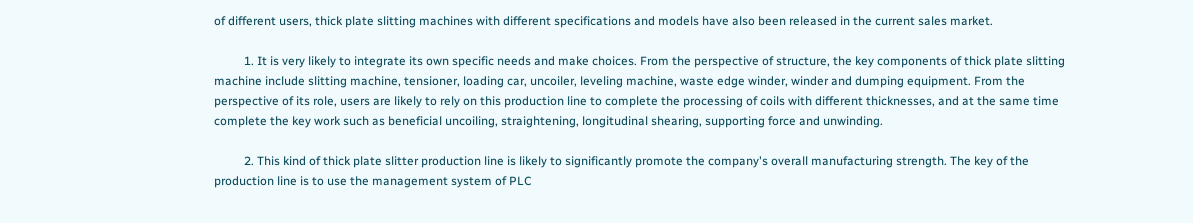of different users, thick plate slitting machines with different specifications and models have also been released in the current sales market.

          1. It is very likely to integrate its own specific needs and make choices. From the perspective of structure, the key components of thick plate slitting machine include slitting machine, tensioner, loading car, uncoiler, leveling machine, waste edge winder, winder and dumping equipment. From the perspective of its role, users are likely to rely on this production line to complete the processing of coils with different thicknesses, and at the same time complete the key work such as beneficial uncoiling, straightening, longitudinal shearing, supporting force and unwinding.

          2. This kind of thick plate slitter production line is likely to significantly promote the company's overall manufacturing strength. The key of the production line is to use the management system of PLC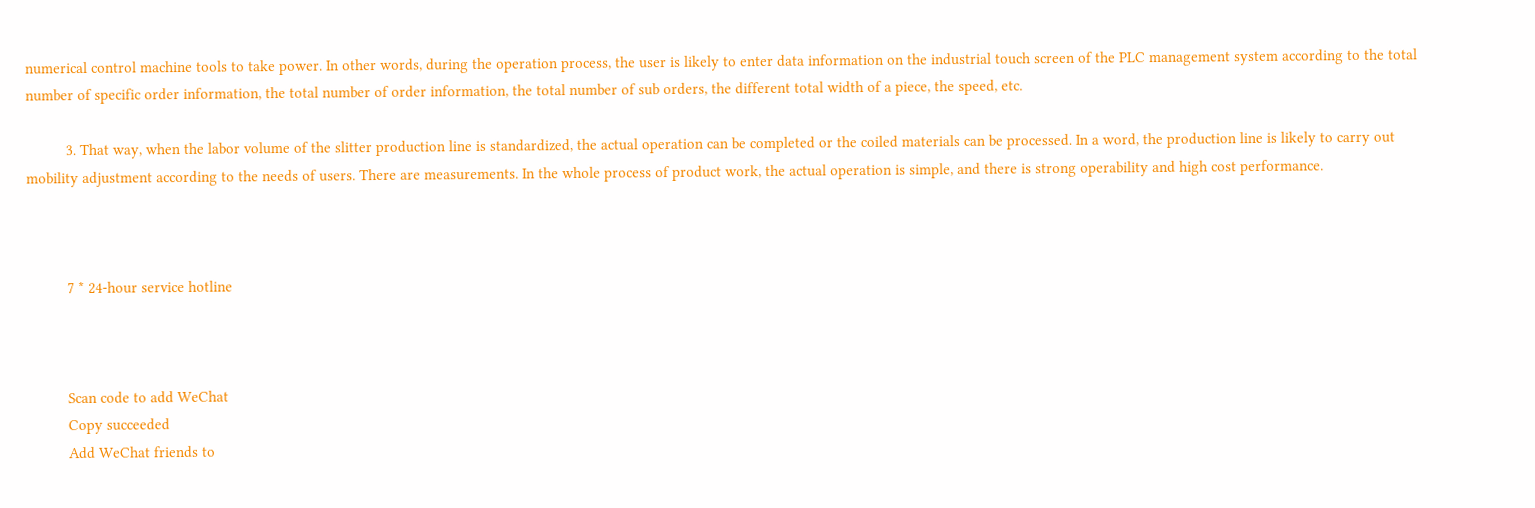numerical control machine tools to take power. In other words, during the operation process, the user is likely to enter data information on the industrial touch screen of the PLC management system according to the total number of specific order information, the total number of order information, the total number of sub orders, the different total width of a piece, the speed, etc.

          3. That way, when the labor volume of the slitter production line is standardized, the actual operation can be completed or the coiled materials can be processed. In a word, the production line is likely to carry out mobility adjustment according to the needs of users. There are measurements. In the whole process of product work, the actual operation is simple, and there is strong operability and high cost performance.



          7 * 24-hour service hotline



          Scan code to add WeChat
          Copy succeeded
          Add WeChat friends to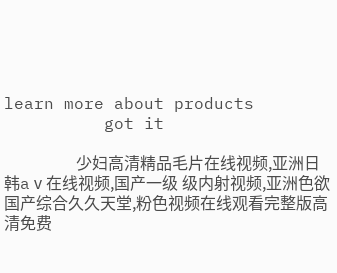learn more about products
          got it

                  少妇高清精品毛片在线视频,亚洲日韩aⅴ在线视频,国产一级 级内射视频,亚洲色欲国产综合久久天堂,粉色视频在线观看完整版高清免费